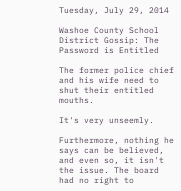Tuesday, July 29, 2014

Washoe County School District Gossip: The Password is Entitled

The former police chief and his wife need to shut their entitled mouths.

It's very unseemly.

Furthermore, nothing he says can be believed, and even so, it isn't the issue. The board had no right to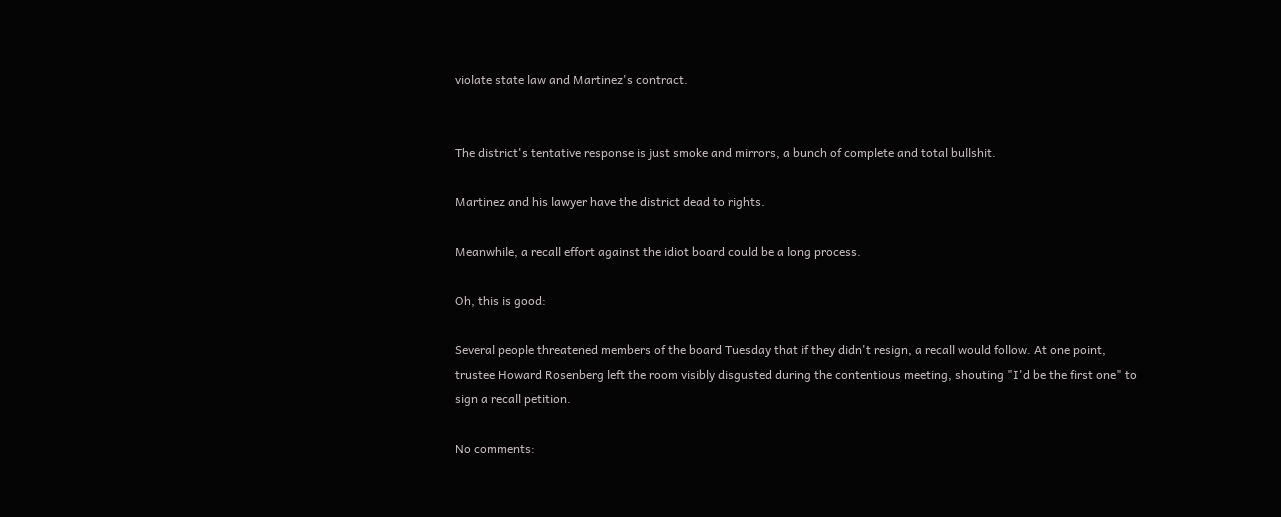violate state law and Martinez's contract.


The district's tentative response is just smoke and mirrors, a bunch of complete and total bullshit.

Martinez and his lawyer have the district dead to rights.

Meanwhile, a recall effort against the idiot board could be a long process.

Oh, this is good:

Several people threatened members of the board Tuesday that if they didn't resign, a recall would follow. At one point, trustee Howard Rosenberg left the room visibly disgusted during the contentious meeting, shouting "I'd be the first one" to sign a recall petition.

No comments: